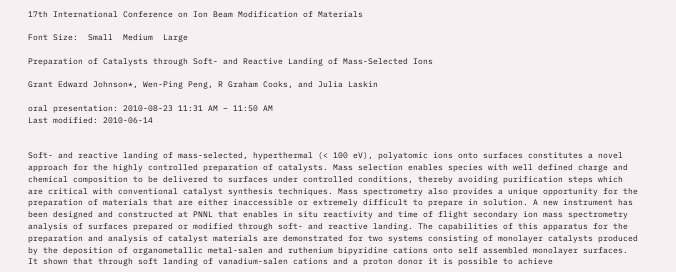17th International Conference on Ion Beam Modification of Materials

Font Size:  Small  Medium  Large

Preparation of Catalysts through Soft- and Reactive Landing of Mass-Selected Ions

Grant Edward Johnson*, Wen-Ping Peng, R Graham Cooks, and Julia Laskin

oral presentation: 2010-08-23 11:31 AM – 11:50 AM
Last modified: 2010-06-14


Soft- and reactive landing of mass-selected, hyperthermal (< 100 eV), polyatomic ions onto surfaces constitutes a novel approach for the highly controlled preparation of catalysts. Mass selection enables species with well defined charge and chemical composition to be delivered to surfaces under controlled conditions, thereby avoiding purification steps which are critical with conventional catalyst synthesis techniques. Mass spectrometry also provides a unique opportunity for the preparation of materials that are either inaccessible or extremely difficult to prepare in solution. A new instrument has been designed and constructed at PNNL that enables in situ reactivity and time of flight secondary ion mass spectrometry analysis of surfaces prepared or modified through soft- and reactive landing. The capabilities of this apparatus for the preparation and analysis of catalyst materials are demonstrated for two systems consisting of monolayer catalysts produced by the deposition of organometallic metal-salen and ruthenium bipyridine cations onto self assembled monolayer surfaces. It shown that through soft landing of vanadium-salen cations and a proton donor it is possible to achieve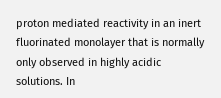proton mediated reactivity in an inert fluorinated monolayer that is normally only observed in highly acidic solutions. In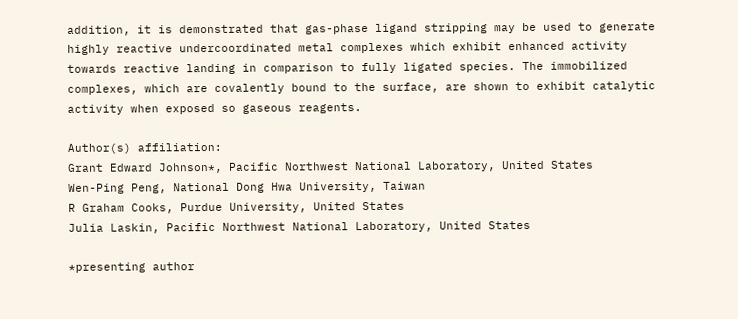addition, it is demonstrated that gas-phase ligand stripping may be used to generate highly reactive undercoordinated metal complexes which exhibit enhanced activity towards reactive landing in comparison to fully ligated species. The immobilized complexes, which are covalently bound to the surface, are shown to exhibit catalytic activity when exposed so gaseous reagents.

Author(s) affiliation:
Grant Edward Johnson*, Pacific Northwest National Laboratory, United States
Wen-Ping Peng, National Dong Hwa University, Taiwan
R Graham Cooks, Purdue University, United States
Julia Laskin, Pacific Northwest National Laboratory, United States

*presenting author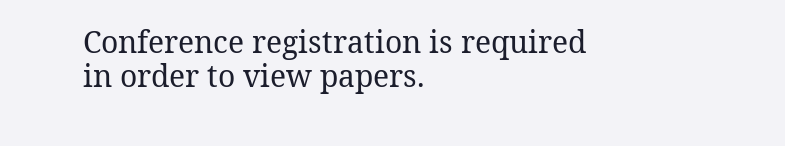Conference registration is required in order to view papers.